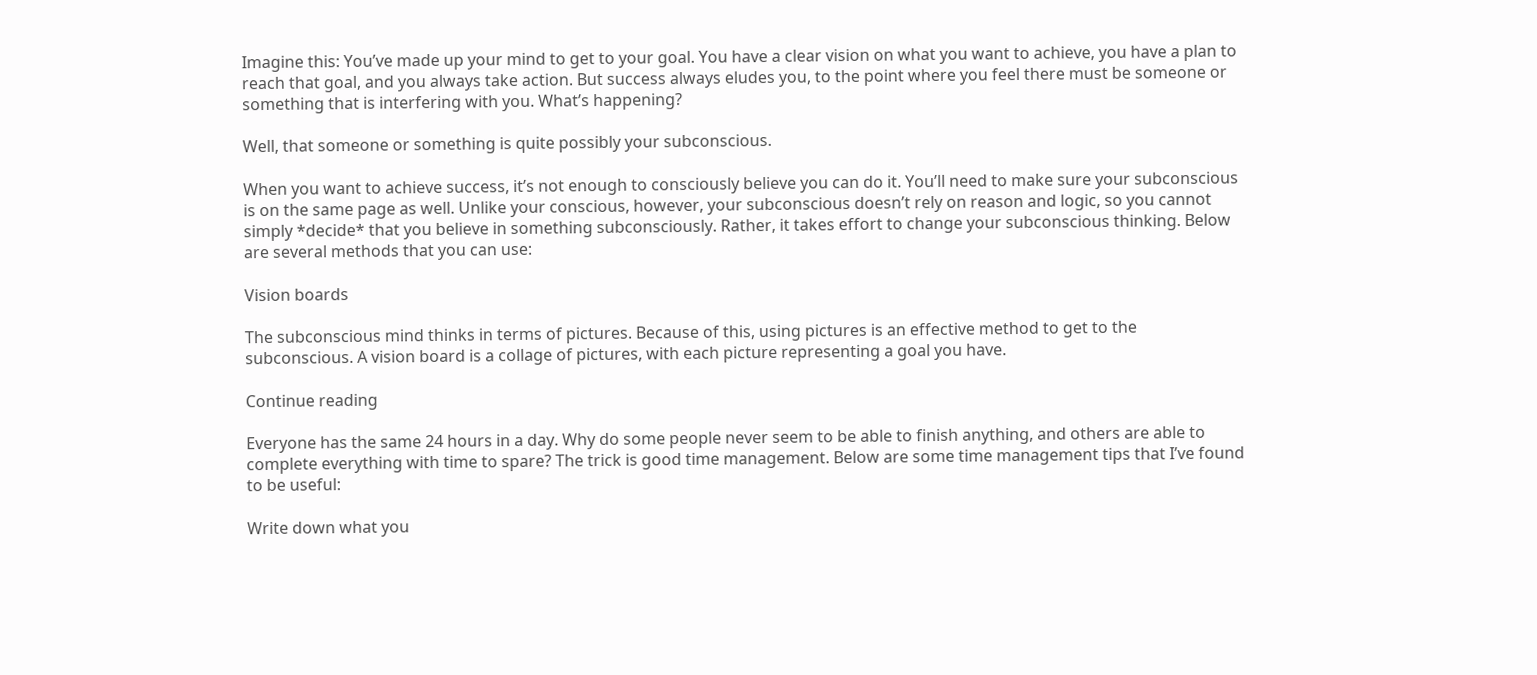Imagine this: You’ve made up your mind to get to your goal. You have a clear vision on what you want to achieve, you have a plan to reach that goal, and you always take action. But success always eludes you, to the point where you feel there must be someone or something that is interfering with you. What’s happening?

Well, that someone or something is quite possibly your subconscious.

When you want to achieve success, it’s not enough to consciously believe you can do it. You’ll need to make sure your subconscious is on the same page as well. Unlike your conscious, however, your subconscious doesn’t rely on reason and logic, so you cannot simply *decide* that you believe in something subconsciously. Rather, it takes effort to change your subconscious thinking. Below are several methods that you can use:

Vision boards

The subconscious mind thinks in terms of pictures. Because of this, using pictures is an effective method to get to the subconscious. A vision board is a collage of pictures, with each picture representing a goal you have.

Continue reading

Everyone has the same 24 hours in a day. Why do some people never seem to be able to finish anything, and others are able to complete everything with time to spare? The trick is good time management. Below are some time management tips that I’ve found to be useful:

Write down what you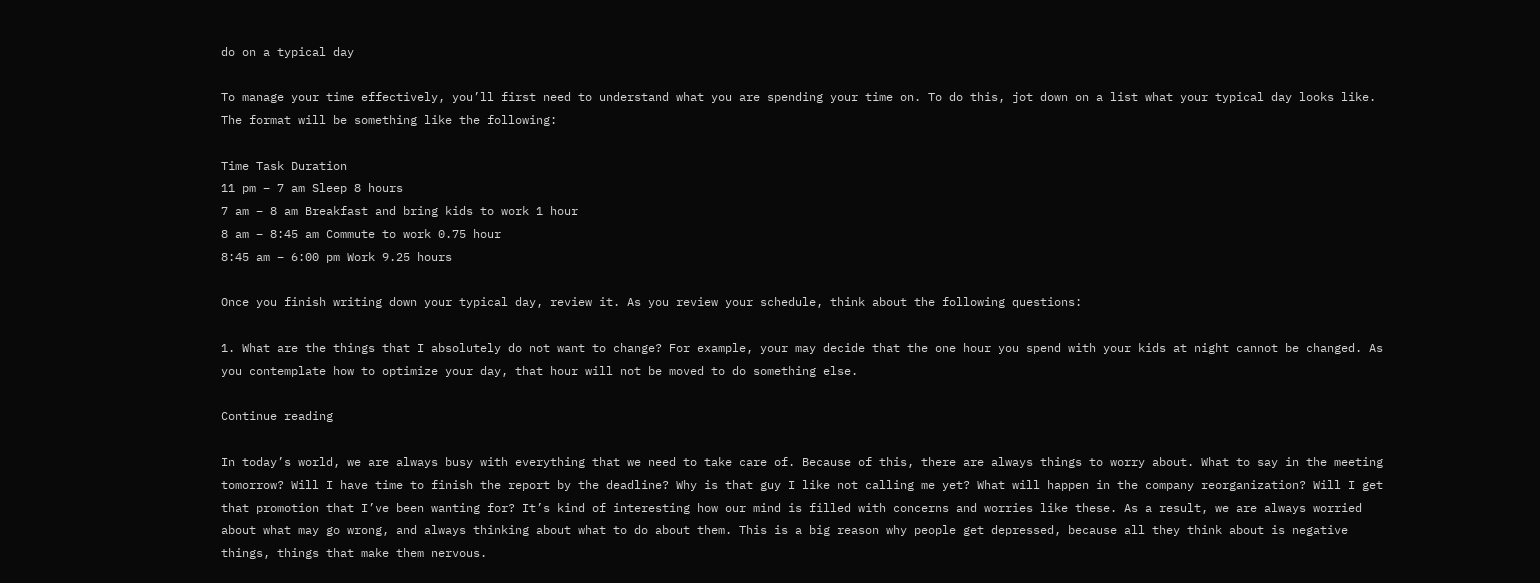do on a typical day

To manage your time effectively, you’ll first need to understand what you are spending your time on. To do this, jot down on a list what your typical day looks like. The format will be something like the following:

Time Task Duration
11 pm – 7 am Sleep 8 hours
7 am – 8 am Breakfast and bring kids to work 1 hour
8 am – 8:45 am Commute to work 0.75 hour
8:45 am – 6:00 pm Work 9.25 hours

Once you finish writing down your typical day, review it. As you review your schedule, think about the following questions:

1. What are the things that I absolutely do not want to change? For example, your may decide that the one hour you spend with your kids at night cannot be changed. As you contemplate how to optimize your day, that hour will not be moved to do something else.

Continue reading

In today’s world, we are always busy with everything that we need to take care of. Because of this, there are always things to worry about. What to say in the meeting tomorrow? Will I have time to finish the report by the deadline? Why is that guy I like not calling me yet? What will happen in the company reorganization? Will I get that promotion that I’ve been wanting for? It’s kind of interesting how our mind is filled with concerns and worries like these. As a result, we are always worried about what may go wrong, and always thinking about what to do about them. This is a big reason why people get depressed, because all they think about is negative things, things that make them nervous.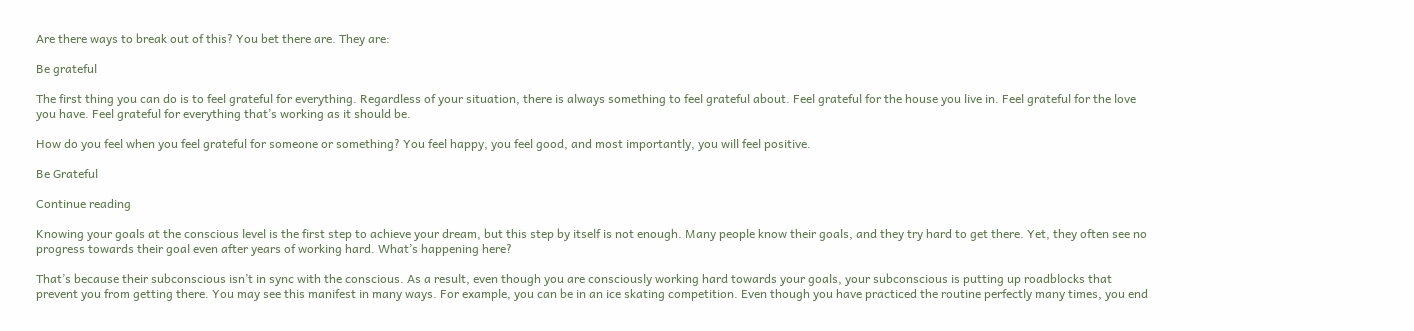Are there ways to break out of this? You bet there are. They are:

Be grateful

The first thing you can do is to feel grateful for everything. Regardless of your situation, there is always something to feel grateful about. Feel grateful for the house you live in. Feel grateful for the love you have. Feel grateful for everything that’s working as it should be.

How do you feel when you feel grateful for someone or something? You feel happy, you feel good, and most importantly, you will feel positive.

Be Grateful

Continue reading

Knowing your goals at the conscious level is the first step to achieve your dream, but this step by itself is not enough. Many people know their goals, and they try hard to get there. Yet, they often see no progress towards their goal even after years of working hard. What’s happening here?

That’s because their subconscious isn’t in sync with the conscious. As a result, even though you are consciously working hard towards your goals, your subconscious is putting up roadblocks that prevent you from getting there. You may see this manifest in many ways. For example, you can be in an ice skating competition. Even though you have practiced the routine perfectly many times, you end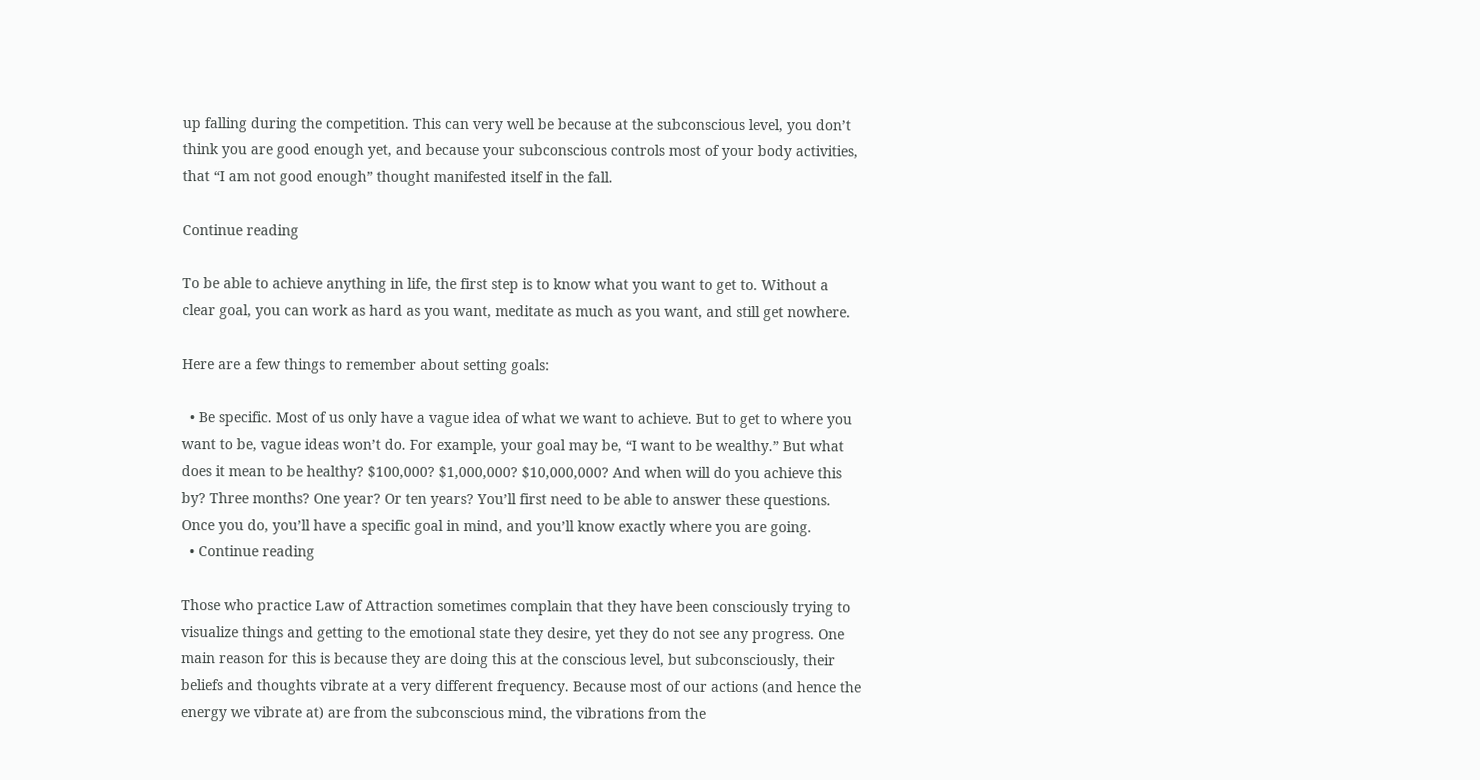up falling during the competition. This can very well be because at the subconscious level, you don’t think you are good enough yet, and because your subconscious controls most of your body activities, that “I am not good enough” thought manifested itself in the fall.

Continue reading

To be able to achieve anything in life, the first step is to know what you want to get to. Without a clear goal, you can work as hard as you want, meditate as much as you want, and still get nowhere.

Here are a few things to remember about setting goals:

  • Be specific. Most of us only have a vague idea of what we want to achieve. But to get to where you want to be, vague ideas won’t do. For example, your goal may be, “I want to be wealthy.” But what does it mean to be healthy? $100,000? $1,000,000? $10,000,000? And when will do you achieve this by? Three months? One year? Or ten years? You’ll first need to be able to answer these questions. Once you do, you’ll have a specific goal in mind, and you’ll know exactly where you are going.
  • Continue reading

Those who practice Law of Attraction sometimes complain that they have been consciously trying to visualize things and getting to the emotional state they desire, yet they do not see any progress. One main reason for this is because they are doing this at the conscious level, but subconsciously, their beliefs and thoughts vibrate at a very different frequency. Because most of our actions (and hence the energy we vibrate at) are from the subconscious mind, the vibrations from the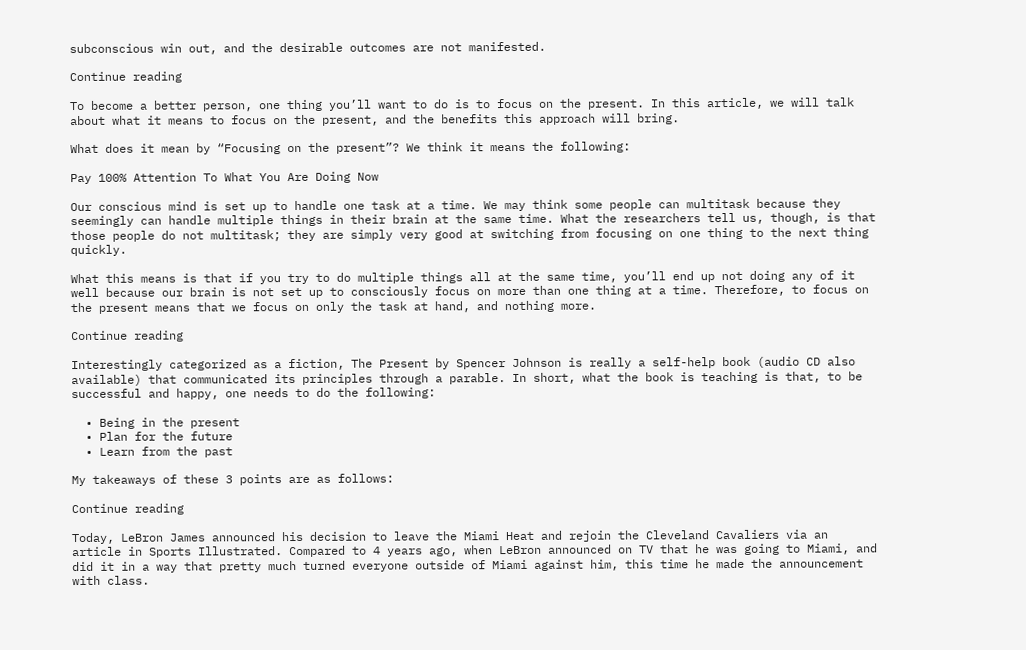subconscious win out, and the desirable outcomes are not manifested.

Continue reading

To become a better person, one thing you’ll want to do is to focus on the present. In this article, we will talk about what it means to focus on the present, and the benefits this approach will bring.

What does it mean by “Focusing on the present”? We think it means the following:

Pay 100% Attention To What You Are Doing Now

Our conscious mind is set up to handle one task at a time. We may think some people can multitask because they seemingly can handle multiple things in their brain at the same time. What the researchers tell us, though, is that those people do not multitask; they are simply very good at switching from focusing on one thing to the next thing quickly.

What this means is that if you try to do multiple things all at the same time, you’ll end up not doing any of it well because our brain is not set up to consciously focus on more than one thing at a time. Therefore, to focus on the present means that we focus on only the task at hand, and nothing more.

Continue reading

Interestingly categorized as a fiction, The Present by Spencer Johnson is really a self-help book (audio CD also available) that communicated its principles through a parable. In short, what the book is teaching is that, to be successful and happy, one needs to do the following:

  • Being in the present
  • Plan for the future
  • Learn from the past

My takeaways of these 3 points are as follows:

Continue reading

Today, LeBron James announced his decision to leave the Miami Heat and rejoin the Cleveland Cavaliers via an article in Sports Illustrated. Compared to 4 years ago, when LeBron announced on TV that he was going to Miami, and did it in a way that pretty much turned everyone outside of Miami against him, this time he made the announcement with class.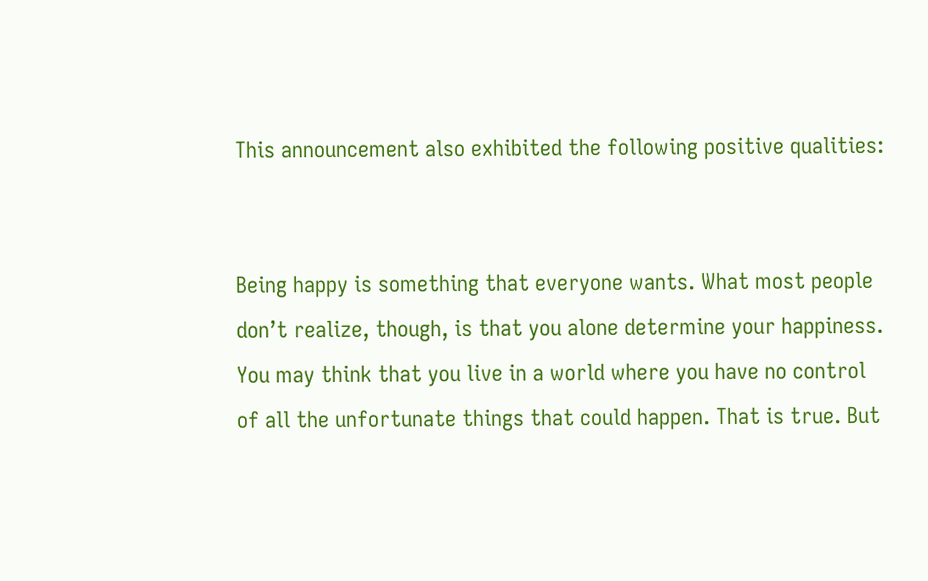This announcement also exhibited the following positive qualities:


Being happy is something that everyone wants. What most people don’t realize, though, is that you alone determine your happiness. You may think that you live in a world where you have no control of all the unfortunate things that could happen. That is true. But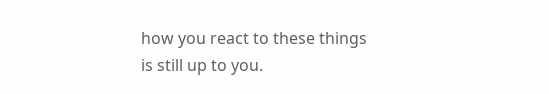how you react to these things is still up to you.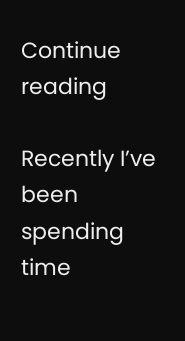Continue reading

Recently I’ve been spending time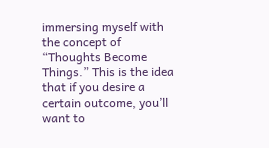immersing myself with the concept of “Thoughts Become Things.” This is the idea that if you desire a certain outcome, you’ll want to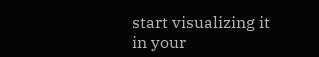start visualizing it in your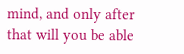mind, and only after that will you be able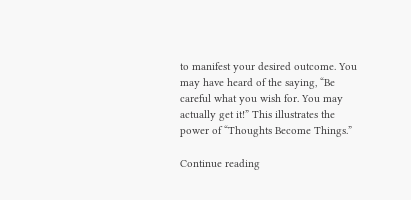to manifest your desired outcome. You may have heard of the saying, “Be careful what you wish for. You may actually get it!” This illustrates the power of “Thoughts Become Things.”

Continue reading